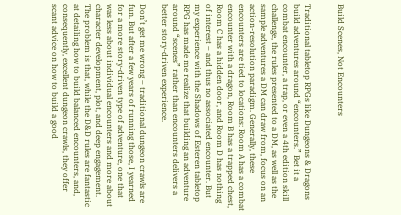Build Scenes, Not Encounters


Traditional tabletop RPGs like Dungeons & Dragons build adventures around “encounters.” Bet it a combat encounter, a trap, or even a 4th edition skill challenge, the rules presented to a DM, as well as the sample adventures a DM can draw from, focus on an action-resolution paradigm. Generally, these encounters are tied to locations: Room A has a combat encounter with a dragon, Room B has a trapped chest, Room C has a hidden door, and Room D has nothing of interest – and thus no associated encounter. But my experience with the Shadows of Esteren tabletop RPG has made me realize that building an adventure around “scenes” rather than encounters delivers a better story-driven experience.

Don’t get me wrong – traditional dungeon crawls are fun. But after a few years of running those, I yearned for a more story-driven type of adventure, one that was less about individual encounters and more about character development, plot, and deep engagement. The problem is that, while the D&D rules are fantastic at detailing how to build balanced encounters, and, consequently, excellent dungeon crawls, they offer scant advice on how to build a good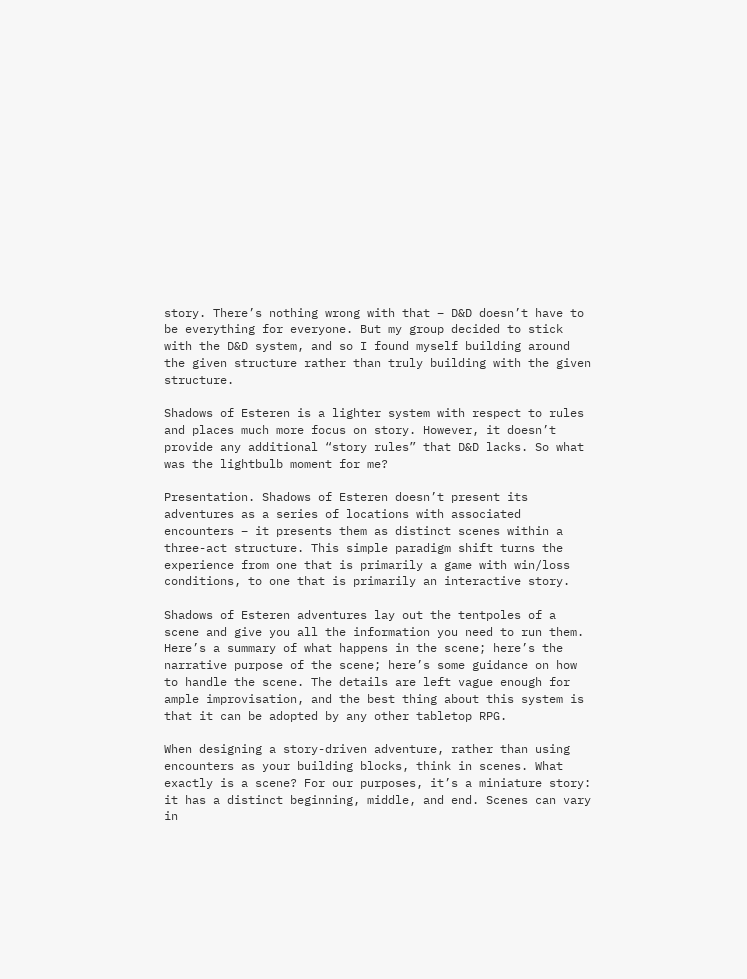story. There’s nothing wrong with that – D&D doesn’t have to be everything for everyone. But my group decided to stick with the D&D system, and so I found myself building around the given structure rather than truly building with the given structure.

Shadows of Esteren is a lighter system with respect to rules and places much more focus on story. However, it doesn’t provide any additional “story rules” that D&D lacks. So what was the lightbulb moment for me?

Presentation. Shadows of Esteren doesn’t present its adventures as a series of locations with associated encounters – it presents them as distinct scenes within a three-act structure. This simple paradigm shift turns the experience from one that is primarily a game with win/loss conditions, to one that is primarily an interactive story.

Shadows of Esteren adventures lay out the tentpoles of a scene and give you all the information you need to run them. Here’s a summary of what happens in the scene; here’s the narrative purpose of the scene; here’s some guidance on how to handle the scene. The details are left vague enough for ample improvisation, and the best thing about this system is that it can be adopted by any other tabletop RPG.

When designing a story-driven adventure, rather than using encounters as your building blocks, think in scenes. What exactly is a scene? For our purposes, it’s a miniature story: it has a distinct beginning, middle, and end. Scenes can vary in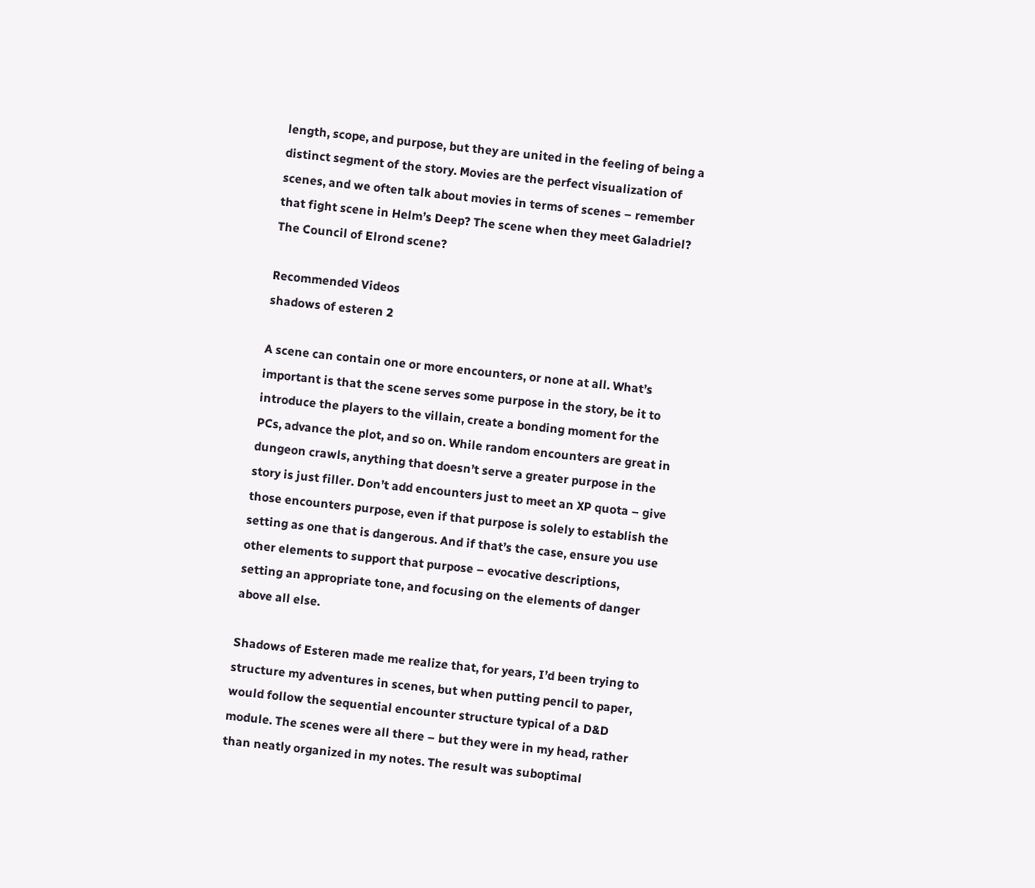length, scope, and purpose, but they are united in the feeling of being a distinct segment of the story. Movies are the perfect visualization of scenes, and we often talk about movies in terms of scenes – remember that fight scene in Helm’s Deep? The scene when they meet Galadriel? The Council of Elrond scene?

Recommended Videos
shadows of esteren 2

A scene can contain one or more encounters, or none at all. What’s important is that the scene serves some purpose in the story, be it to introduce the players to the villain, create a bonding moment for the PCs, advance the plot, and so on. While random encounters are great in dungeon crawls, anything that doesn’t serve a greater purpose in the story is just filler. Don’t add encounters just to meet an XP quota – give those encounters purpose, even if that purpose is solely to establish the setting as one that is dangerous. And if that’s the case, ensure you use other elements to support that purpose – evocative descriptions, setting an appropriate tone, and focusing on the elements of danger above all else.

Shadows of Esteren made me realize that, for years, I’d been trying to structure my adventures in scenes, but when putting pencil to paper, would follow the sequential encounter structure typical of a D&D module. The scenes were all there – but they were in my head, rather than neatly organized in my notes. The result was suboptimal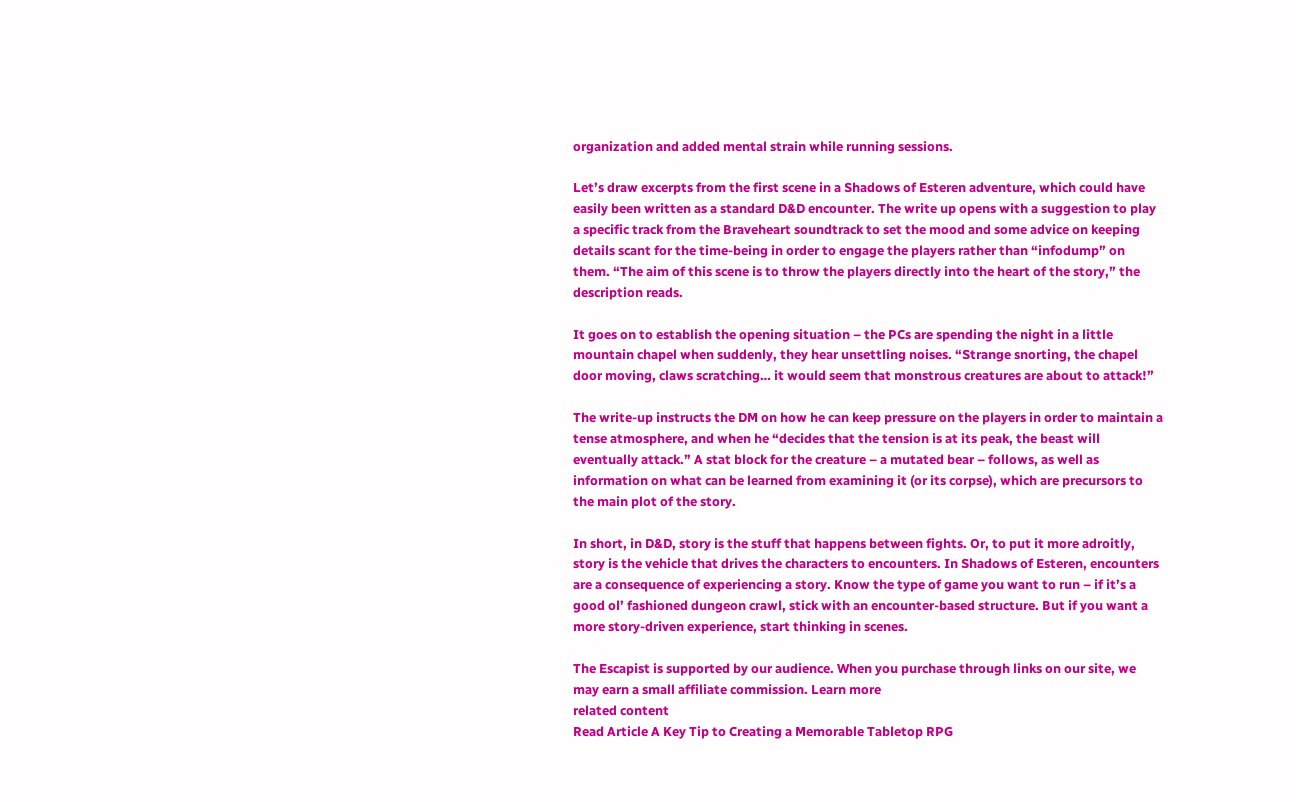organization and added mental strain while running sessions.

Let’s draw excerpts from the first scene in a Shadows of Esteren adventure, which could have easily been written as a standard D&D encounter. The write up opens with a suggestion to play a specific track from the Braveheart soundtrack to set the mood and some advice on keeping details scant for the time-being in order to engage the players rather than “infodump” on them. “The aim of this scene is to throw the players directly into the heart of the story,” the description reads.

It goes on to establish the opening situation – the PCs are spending the night in a little mountain chapel when suddenly, they hear unsettling noises. “Strange snorting, the chapel door moving, claws scratching… it would seem that monstrous creatures are about to attack!”

The write-up instructs the DM on how he can keep pressure on the players in order to maintain a tense atmosphere, and when he “decides that the tension is at its peak, the beast will eventually attack.” A stat block for the creature – a mutated bear – follows, as well as information on what can be learned from examining it (or its corpse), which are precursors to the main plot of the story.

In short, in D&D, story is the stuff that happens between fights. Or, to put it more adroitly, story is the vehicle that drives the characters to encounters. In Shadows of Esteren, encounters are a consequence of experiencing a story. Know the type of game you want to run – if it’s a good ol’ fashioned dungeon crawl, stick with an encounter-based structure. But if you want a more story-driven experience, start thinking in scenes.

The Escapist is supported by our audience. When you purchase through links on our site, we may earn a small affiliate commission. Learn more
related content
Read Article A Key Tip to Creating a Memorable Tabletop RPG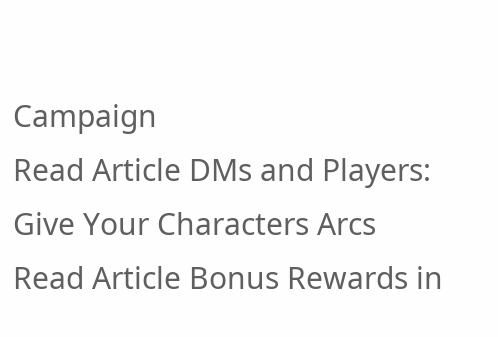Campaign
Read Article DMs and Players: Give Your Characters Arcs
Read Article Bonus Rewards in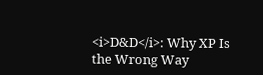<i>D&D</i>: Why XP Is the Wrong Way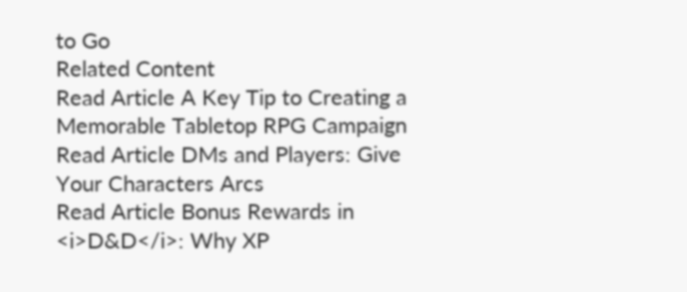to Go
Related Content
Read Article A Key Tip to Creating a Memorable Tabletop RPG Campaign
Read Article DMs and Players: Give Your Characters Arcs
Read Article Bonus Rewards in <i>D&D</i>: Why XP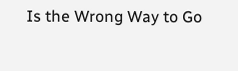Is the Wrong Way to Go